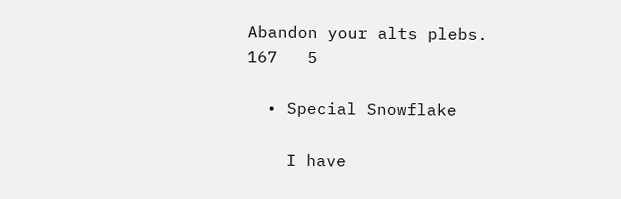Abandon your alts plebs.
167   5

  • Special Snowflake

    I have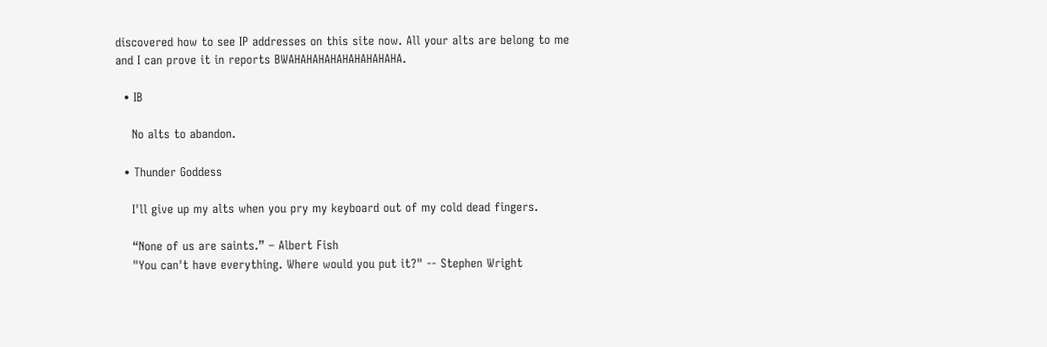discovered how to see IP addresses on this site now. All your alts are belong to me and I can prove it in reports BWAHAHAHAHAHAHAHAHAHA.

  • IB

    No alts to abandon.

  • Thunder Goddess

    I'll give up my alts when you pry my keyboard out of my cold dead fingers.

    “None of us are saints.” – Albert Fish
    "You can't have everything. Where would you put it?" -- Stephen Wright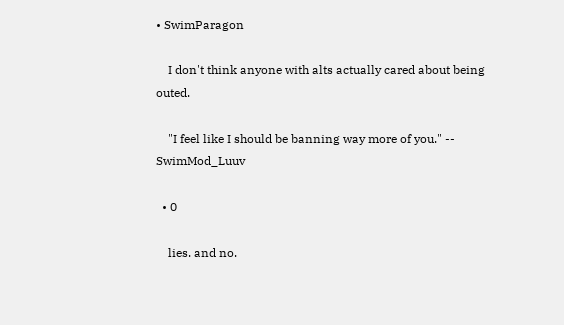• SwimParagon

    I don't think anyone with alts actually cared about being outed.

    "I feel like I should be banning way more of you." -- SwimMod_Luuv

  • 0

    lies. and no.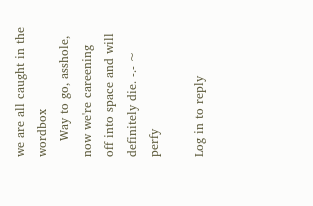we are all caught in the wordbox
    Way to go, asshole, now we're careening off into space and will definitely die. -.- ~ perfy

Log in to reply